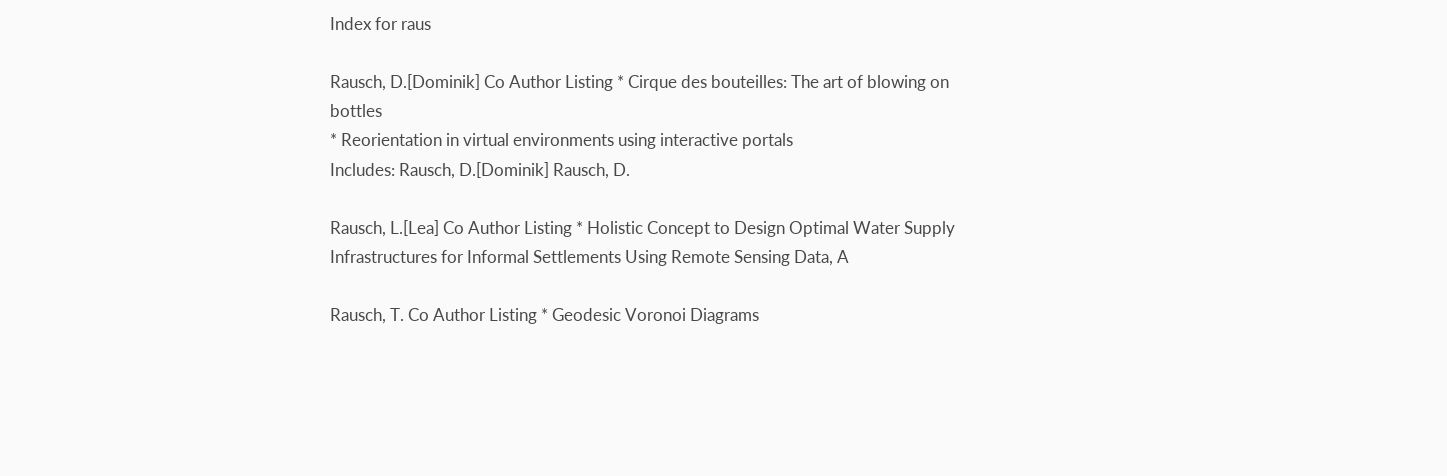Index for raus

Rausch, D.[Dominik] Co Author Listing * Cirque des bouteilles: The art of blowing on bottles
* Reorientation in virtual environments using interactive portals
Includes: Rausch, D.[Dominik] Rausch, D.

Rausch, L.[Lea] Co Author Listing * Holistic Concept to Design Optimal Water Supply Infrastructures for Informal Settlements Using Remote Sensing Data, A

Rausch, T. Co Author Listing * Geodesic Voronoi Diagrams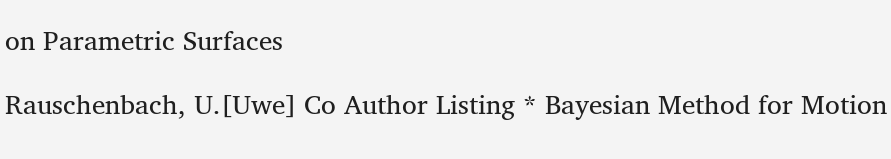on Parametric Surfaces

Rauschenbach, U.[Uwe] Co Author Listing * Bayesian Method for Motion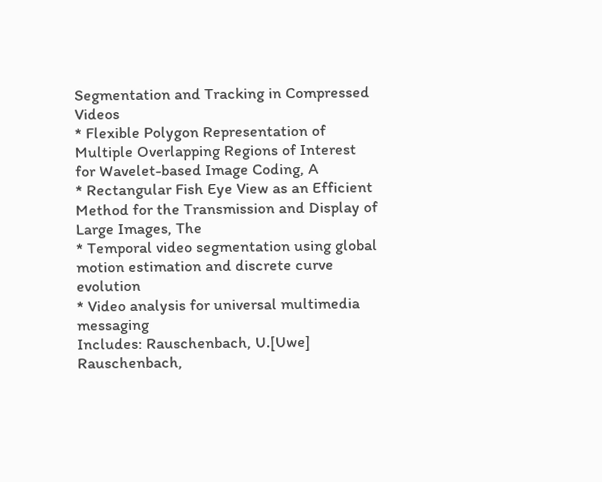Segmentation and Tracking in Compressed Videos
* Flexible Polygon Representation of Multiple Overlapping Regions of Interest for Wavelet-based Image Coding, A
* Rectangular Fish Eye View as an Efficient Method for the Transmission and Display of Large Images, The
* Temporal video segmentation using global motion estimation and discrete curve evolution
* Video analysis for universal multimedia messaging
Includes: Rauschenbach, U.[Uwe] Rauschenbach,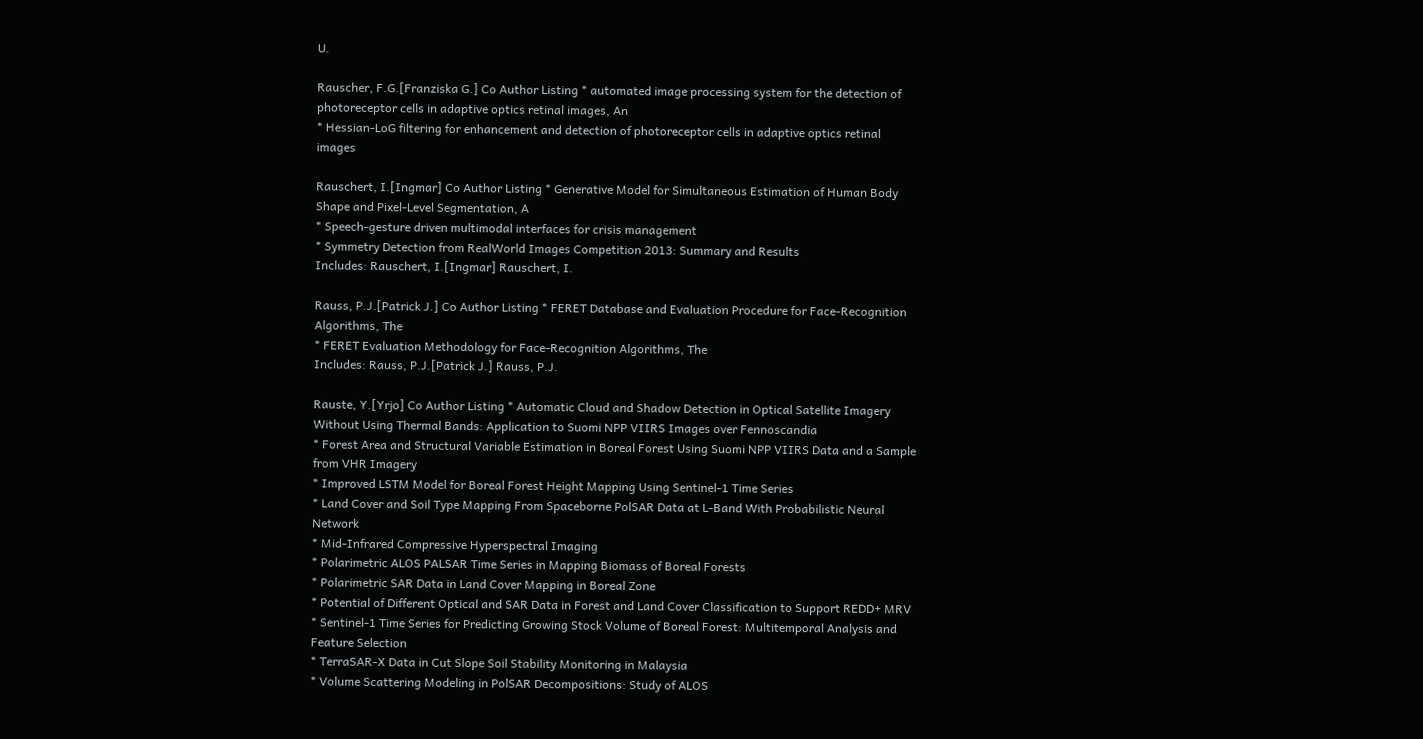U.

Rauscher, F.G.[Franziska G.] Co Author Listing * automated image processing system for the detection of photoreceptor cells in adaptive optics retinal images, An
* Hessian-LoG filtering for enhancement and detection of photoreceptor cells in adaptive optics retinal images

Rauschert, I.[Ingmar] Co Author Listing * Generative Model for Simultaneous Estimation of Human Body Shape and Pixel-Level Segmentation, A
* Speech-gesture driven multimodal interfaces for crisis management
* Symmetry Detection from RealWorld Images Competition 2013: Summary and Results
Includes: Rauschert, I.[Ingmar] Rauschert, I.

Rauss, P.J.[Patrick J.] Co Author Listing * FERET Database and Evaluation Procedure for Face-Recognition Algorithms, The
* FERET Evaluation Methodology for Face-Recognition Algorithms, The
Includes: Rauss, P.J.[Patrick J.] Rauss, P.J.

Rauste, Y.[Yrjo] Co Author Listing * Automatic Cloud and Shadow Detection in Optical Satellite Imagery Without Using Thermal Bands: Application to Suomi NPP VIIRS Images over Fennoscandia
* Forest Area and Structural Variable Estimation in Boreal Forest Using Suomi NPP VIIRS Data and a Sample from VHR Imagery
* Improved LSTM Model for Boreal Forest Height Mapping Using Sentinel-1 Time Series
* Land Cover and Soil Type Mapping From Spaceborne PolSAR Data at L-Band With Probabilistic Neural Network
* Mid-Infrared Compressive Hyperspectral Imaging
* Polarimetric ALOS PALSAR Time Series in Mapping Biomass of Boreal Forests
* Polarimetric SAR Data in Land Cover Mapping in Boreal Zone
* Potential of Different Optical and SAR Data in Forest and Land Cover Classification to Support REDD+ MRV
* Sentinel-1 Time Series for Predicting Growing Stock Volume of Boreal Forest: Multitemporal Analysis and Feature Selection
* TerraSAR-X Data in Cut Slope Soil Stability Monitoring in Malaysia
* Volume Scattering Modeling in PolSAR Decompositions: Study of ALOS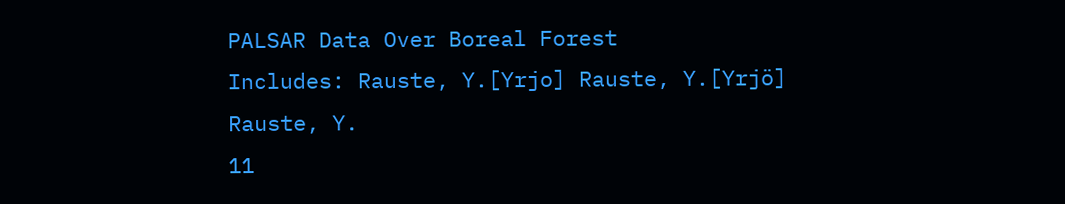PALSAR Data Over Boreal Forest
Includes: Rauste, Y.[Yrjo] Rauste, Y.[Yrjö] Rauste, Y.
11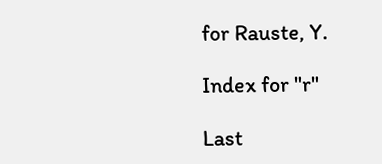for Rauste, Y.

Index for "r"

Last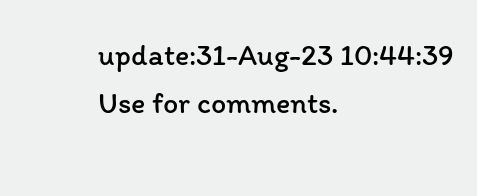update:31-Aug-23 10:44:39
Use for comments.